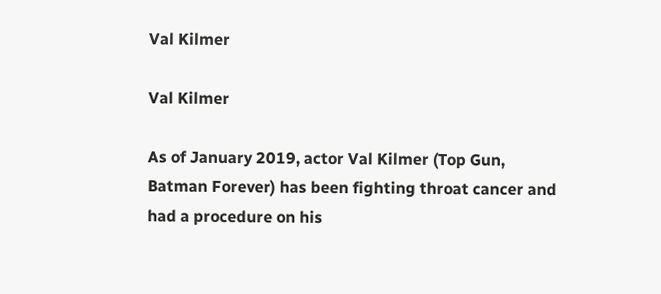Val Kilmer

Val Kilmer

As of January 2019, actor Val Kilmer (Top Gun, Batman Forever) has been fighting throat cancer and had a procedure on his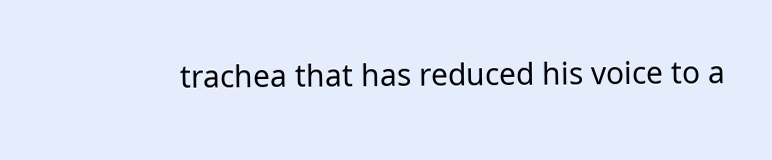trachea that has reduced his voice to a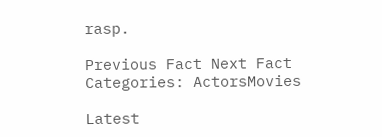rasp.

Previous Fact Next Fact
Categories: ActorsMovies

Latest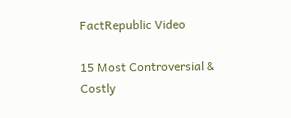FactRepublic Video

15 Most Controversial & Costly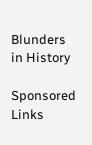Blunders in History

Sponsored Links